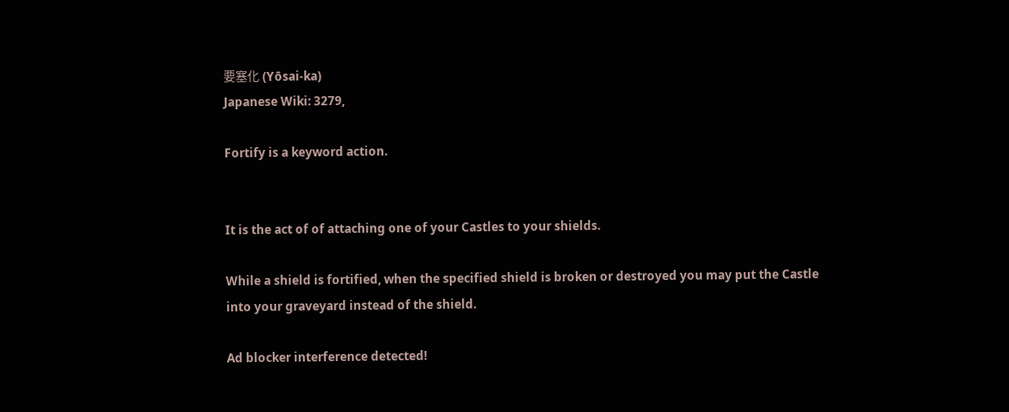要塞化 (Yōsai-ka)
Japanese Wiki: 3279,

Fortify is a keyword action.


It is the act of of attaching one of your Castles to your shields.

While a shield is fortified, when the specified shield is broken or destroyed you may put the Castle into your graveyard instead of the shield.

Ad blocker interference detected!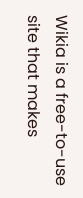Wikia is a free-to-use site that makes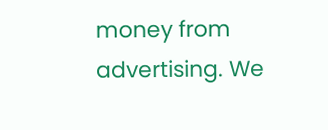money from advertising. We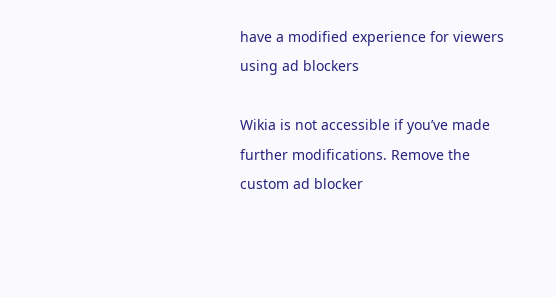have a modified experience for viewers using ad blockers

Wikia is not accessible if you’ve made further modifications. Remove the custom ad blocker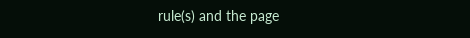rule(s) and the page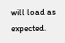will load as expected.